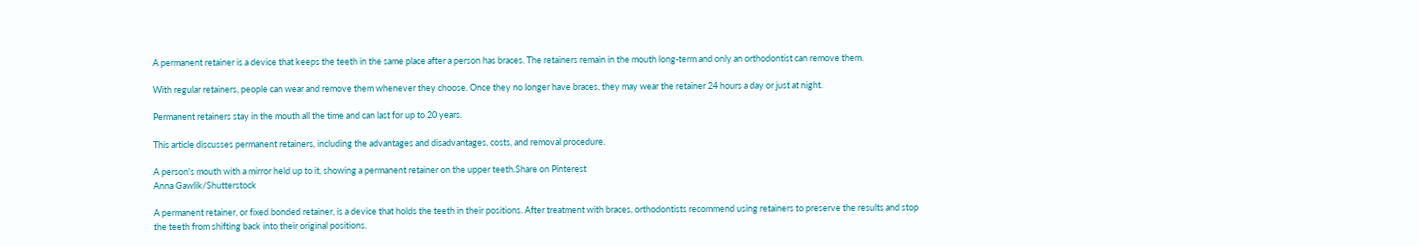A permanent retainer is a device that keeps the teeth in the same place after a person has braces. The retainers remain in the mouth long-term and only an orthodontist can remove them.

With regular retainers, people can wear and remove them whenever they choose. Once they no longer have braces, they may wear the retainer 24 hours a day or just at night.

Permanent retainers stay in the mouth all the time and can last for up to 20 years.

This article discusses permanent retainers, including the advantages and disadvantages, costs, and removal procedure.

A person's mouth with a mirror held up to it, showing a permanent retainer on the upper teeth.Share on Pinterest
Anna Gawlik/Shutterstock

A permanent retainer, or fixed bonded retainer, is a device that holds the teeth in their positions. After treatment with braces, orthodontists recommend using retainers to preserve the results and stop the teeth from shifting back into their original positions.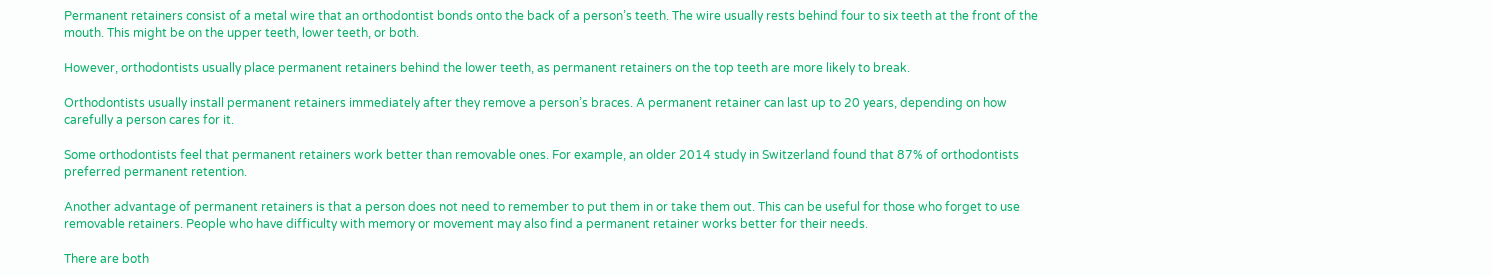Permanent retainers consist of a metal wire that an orthodontist bonds onto the back of a person’s teeth. The wire usually rests behind four to six teeth at the front of the mouth. This might be on the upper teeth, lower teeth, or both.

However, orthodontists usually place permanent retainers behind the lower teeth, as permanent retainers on the top teeth are more likely to break.

Orthodontists usually install permanent retainers immediately after they remove a person’s braces. A permanent retainer can last up to 20 years, depending on how carefully a person cares for it.

Some orthodontists feel that permanent retainers work better than removable ones. For example, an older 2014 study in Switzerland found that 87% of orthodontists preferred permanent retention.

Another advantage of permanent retainers is that a person does not need to remember to put them in or take them out. This can be useful for those who forget to use removable retainers. People who have difficulty with memory or movement may also find a permanent retainer works better for their needs.

There are both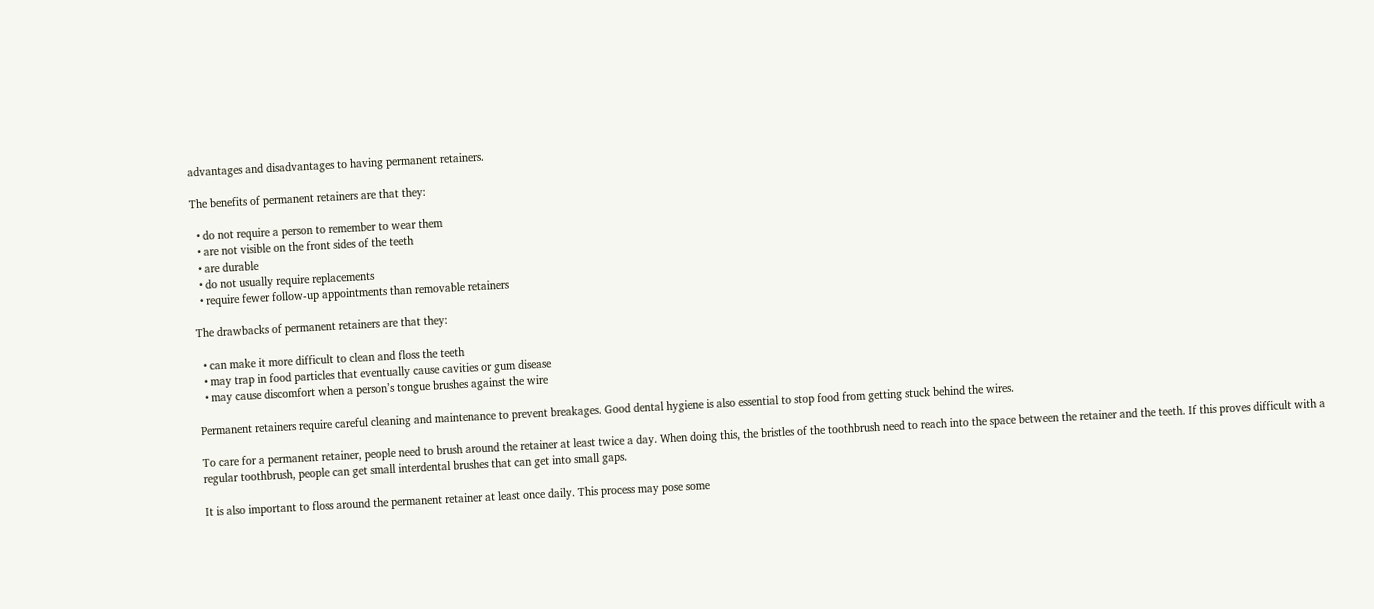advantages and disadvantages to having permanent retainers.

The benefits of permanent retainers are that they:

  • do not require a person to remember to wear them
  • are not visible on the front sides of the teeth
  • are durable
  • do not usually require replacements
  • require fewer follow-up appointments than removable retainers

The drawbacks of permanent retainers are that they:

  • can make it more difficult to clean and floss the teeth
  • may trap in food particles that eventually cause cavities or gum disease
  • may cause discomfort when a person’s tongue brushes against the wire

Permanent retainers require careful cleaning and maintenance to prevent breakages. Good dental hygiene is also essential to stop food from getting stuck behind the wires.

To care for a permanent retainer, people need to brush around the retainer at least twice a day. When doing this, the bristles of the toothbrush need to reach into the space between the retainer and the teeth. If this proves difficult with a regular toothbrush, people can get small interdental brushes that can get into small gaps.

It is also important to floss around the permanent retainer at least once daily. This process may pose some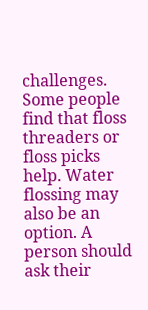challenges. Some people find that floss threaders or floss picks help. Water flossing may also be an option. A person should ask their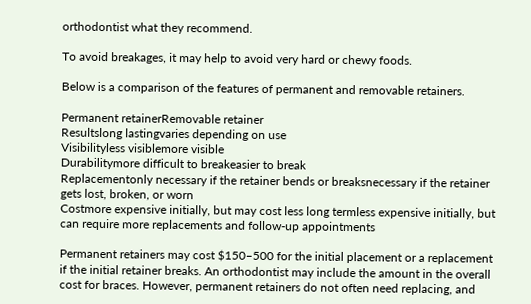orthodontist what they recommend.

To avoid breakages, it may help to avoid very hard or chewy foods.

Below is a comparison of the features of permanent and removable retainers.

Permanent retainerRemovable retainer
Resultslong lastingvaries depending on use
Visibilityless visiblemore visible
Durabilitymore difficult to breakeasier to break
Replacementonly necessary if the retainer bends or breaksnecessary if the retainer gets lost, broken, or worn
Costmore expensive initially, but may cost less long termless expensive initially, but can require more replacements and follow-up appointments

Permanent retainers may cost $150–500 for the initial placement or a replacement if the initial retainer breaks. An orthodontist may include the amount in the overall cost for braces. However, permanent retainers do not often need replacing, and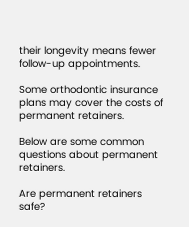their longevity means fewer follow-up appointments.

Some orthodontic insurance plans may cover the costs of permanent retainers.

Below are some common questions about permanent retainers.

Are permanent retainers safe?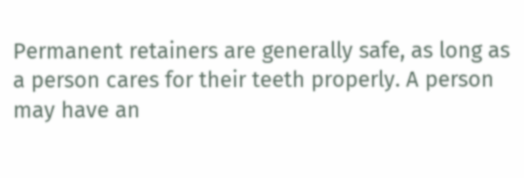Permanent retainers are generally safe, as long as a person cares for their teeth properly. A person may have an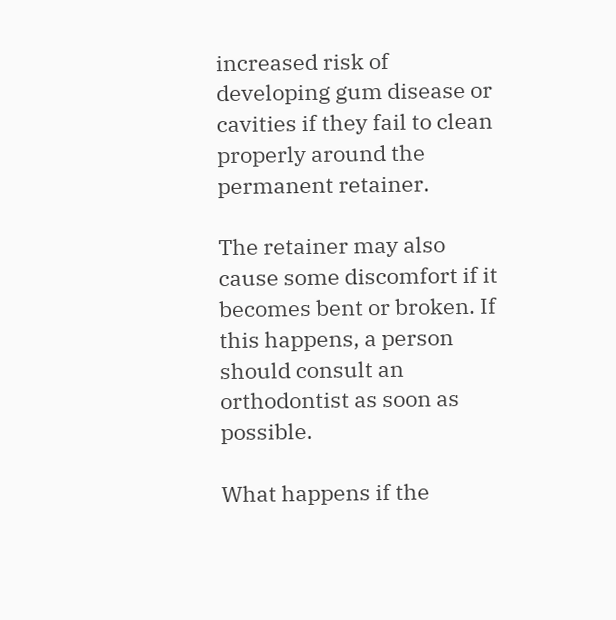increased risk of developing gum disease or cavities if they fail to clean properly around the permanent retainer.

The retainer may also cause some discomfort if it becomes bent or broken. If this happens, a person should consult an orthodontist as soon as possible.

What happens if the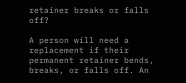retainer breaks or falls off?

A person will need a replacement if their permanent retainer bends, breaks, or falls off. An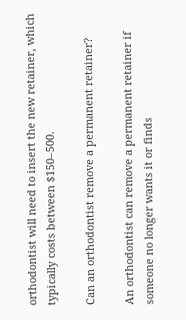orthodontist will need to insert the new retainer, which typically costs between $150–500.

Can an orthodontist remove a permanent retainer?

An orthodontist can remove a permanent retainer if someone no longer wants it or finds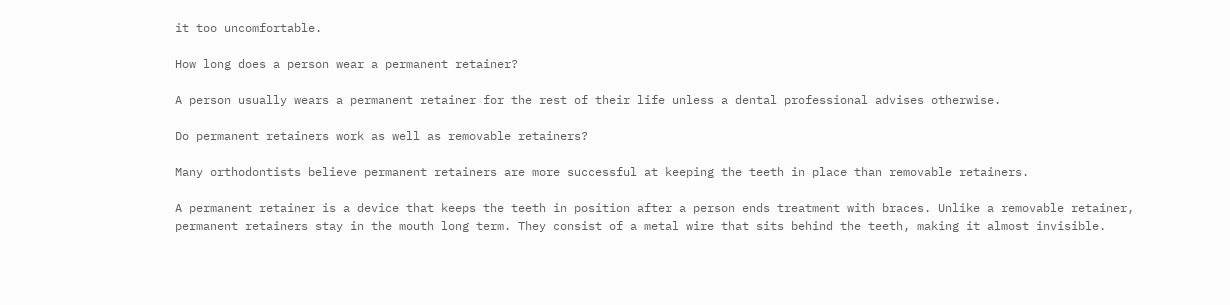it too uncomfortable.

How long does a person wear a permanent retainer?

A person usually wears a permanent retainer for the rest of their life unless a dental professional advises otherwise.

Do permanent retainers work as well as removable retainers?

Many orthodontists believe permanent retainers are more successful at keeping the teeth in place than removable retainers.

A permanent retainer is a device that keeps the teeth in position after a person ends treatment with braces. Unlike a removable retainer, permanent retainers stay in the mouth long term. They consist of a metal wire that sits behind the teeth, making it almost invisible.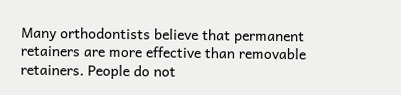Many orthodontists believe that permanent retainers are more effective than removable retainers. People do not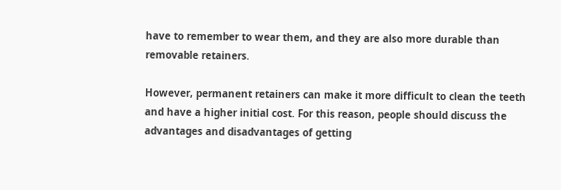have to remember to wear them, and they are also more durable than removable retainers.

However, permanent retainers can make it more difficult to clean the teeth and have a higher initial cost. For this reason, people should discuss the advantages and disadvantages of getting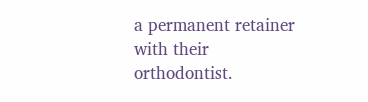a permanent retainer with their orthodontist.